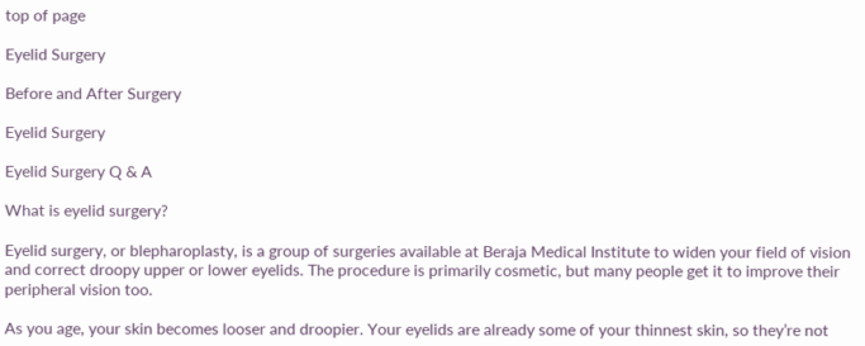top of page

Eyelid Surgery

Before and After Surgery

Eyelid Surgery

Eyelid Surgery Q & A

What is eyelid surgery?

Eyelid surgery, or blepharoplasty, is a group of surgeries available at Beraja Medical Institute to widen your field of vision and correct droopy upper or lower eyelids. The procedure is primarily cosmetic, but many people get it to improve their peripheral vision too.

As you age, your skin becomes looser and droopier. Your eyelids are already some of your thinnest skin, so they’re not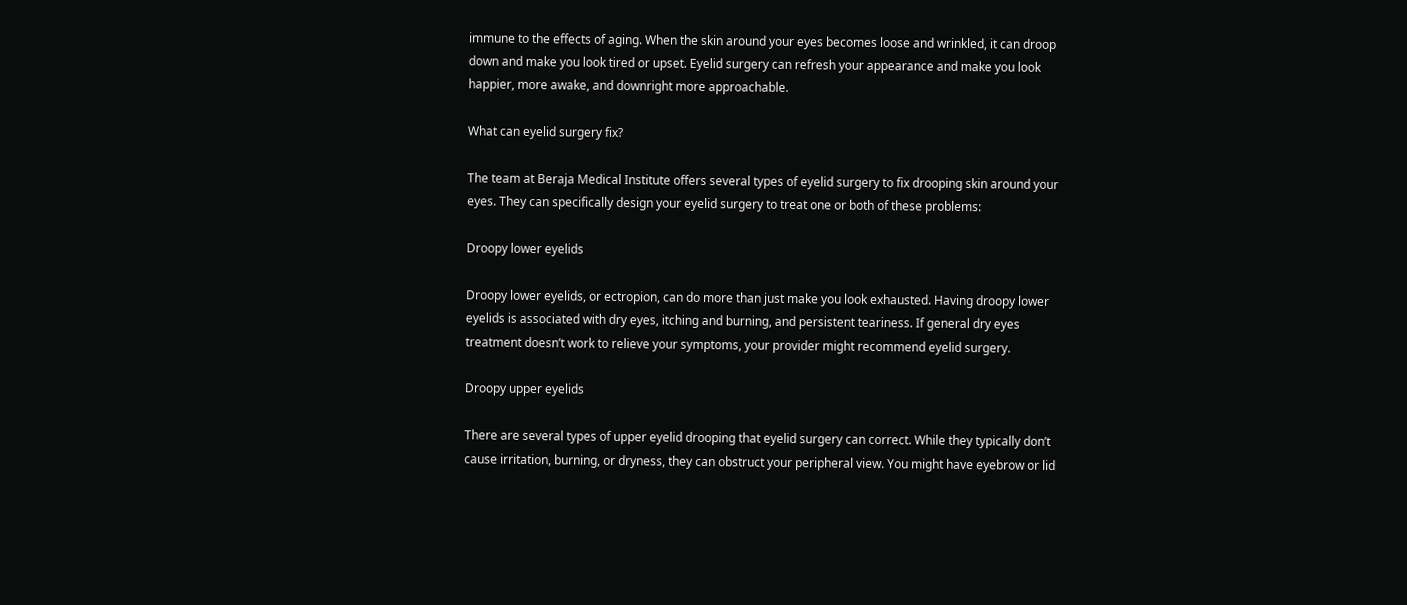immune to the effects of aging. When the skin around your eyes becomes loose and wrinkled, it can droop down and make you look tired or upset. Eyelid surgery can refresh your appearance and make you look happier, more awake, and downright more approachable.

What can eyelid surgery fix?

The team at Beraja Medical Institute offers several types of eyelid surgery to fix drooping skin around your eyes. They can specifically design your eyelid surgery to treat one or both of these problems:

Droopy lower eyelids

Droopy lower eyelids, or ectropion, can do more than just make you look exhausted. Having droopy lower eyelids is associated with dry eyes, itching and burning, and persistent teariness. If general dry eyes treatment doesn’t work to relieve your symptoms, your provider might recommend eyelid surgery.

Droopy upper eyelids

There are several types of upper eyelid drooping that eyelid surgery can correct. While they typically don’t cause irritation, burning, or dryness, they can obstruct your peripheral view. You might have eyebrow or lid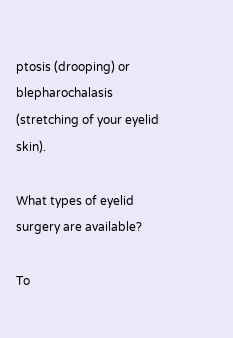ptosis (drooping) or blepharochalasis (stretching of your eyelid skin).

What types of eyelid surgery are available?

To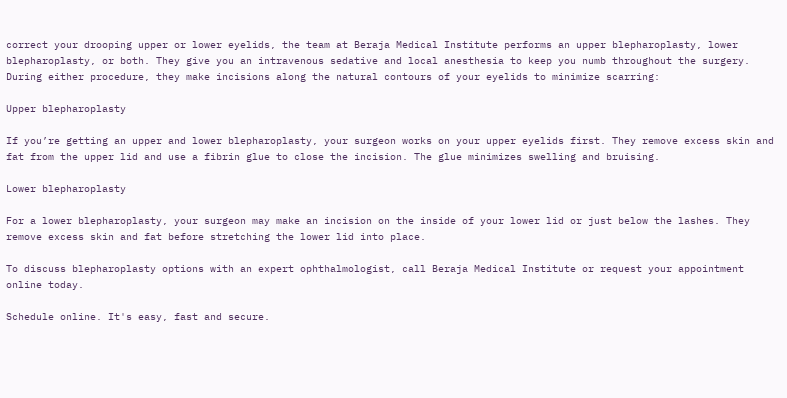correct your drooping upper or lower eyelids, the team at Beraja Medical Institute performs an upper blepharoplasty, lower blepharoplasty, or both. They give you an intravenous sedative and local anesthesia to keep you numb throughout the surgery. During either procedure, they make incisions along the natural contours of your eyelids to minimize scarring:

Upper blepharoplasty

If you’re getting an upper and lower blepharoplasty, your surgeon works on your upper eyelids first. They remove excess skin and fat from the upper lid and use a fibrin glue to close the incision. The glue minimizes swelling and bruising.

Lower blepharoplasty

For a lower blepharoplasty, your surgeon may make an incision on the inside of your lower lid or just below the lashes. They remove excess skin and fat before stretching the lower lid into place.

To discuss blepharoplasty options with an expert ophthalmologist, call Beraja Medical Institute or request your appointment online today.

Schedule online. It's easy, fast and secure.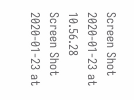Screen Shot 2020-01-23 at 10.56.28
Screen Shot 2020-01-23 at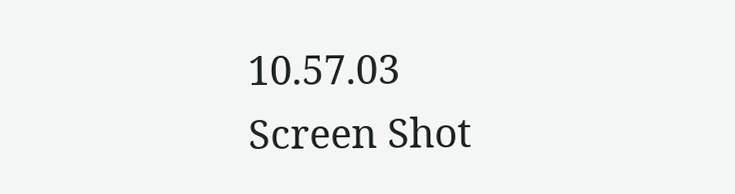10.57.03
Screen Shot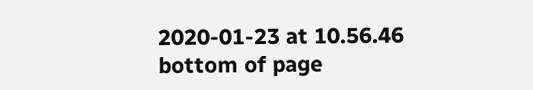2020-01-23 at 10.56.46
bottom of page